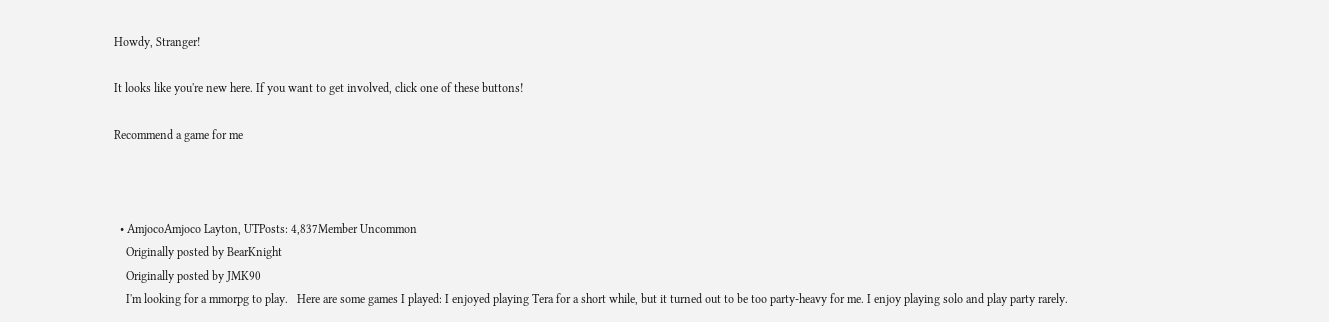Howdy, Stranger!

It looks like you're new here. If you want to get involved, click one of these buttons!

Recommend a game for me



  • AmjocoAmjoco Layton, UTPosts: 4,837Member Uncommon
    Originally posted by BearKnight
    Originally posted by JMK90
    I'm looking for a mmorpg to play.   Here are some games I played: I enjoyed playing Tera for a short while, but it turned out to be too party-heavy for me. I enjoy playing solo and play party rarely.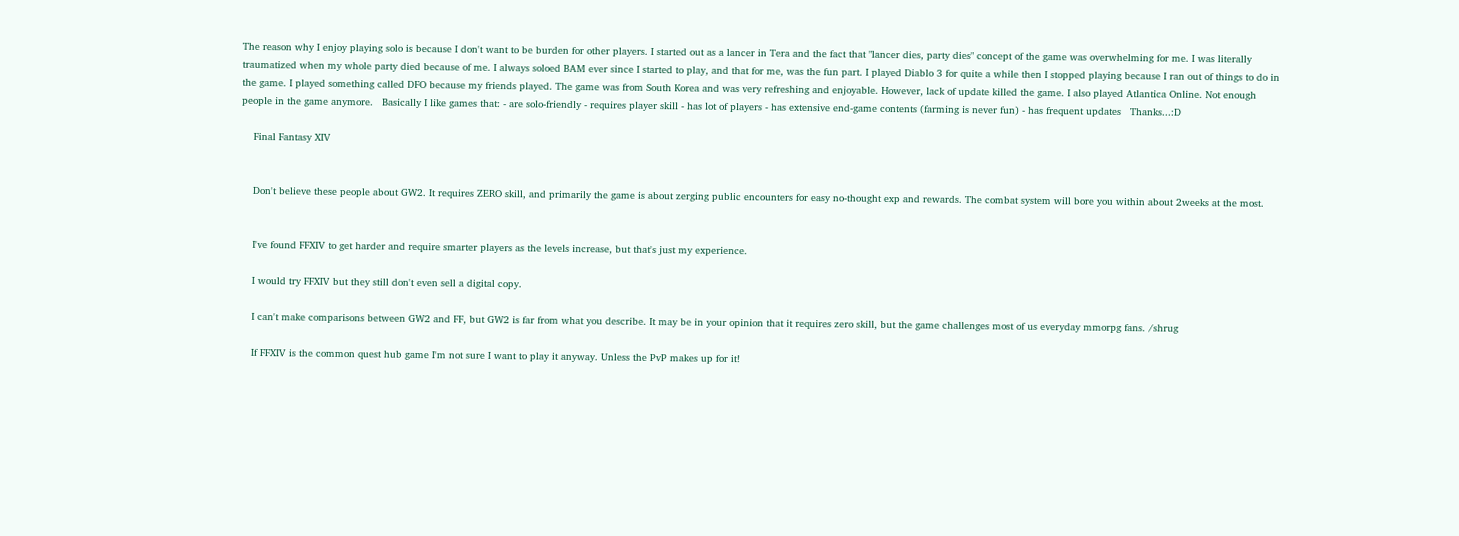The reason why I enjoy playing solo is because I don't want to be burden for other players. I started out as a lancer in Tera and the fact that "lancer dies, party dies" concept of the game was overwhelming for me. I was literally traumatized when my whole party died because of me. I always soloed BAM ever since I started to play, and that for me, was the fun part. I played Diablo 3 for quite a while then I stopped playing because I ran out of things to do in the game. I played something called DFO because my friends played. The game was from South Korea and was very refreshing and enjoyable. However, lack of update killed the game. I also played Atlantica Online. Not enough people in the game anymore.   Basically I like games that: - are solo-friendly - requires player skill - has lot of players - has extensive end-game contents (farming is never fun) - has frequent updates   Thanks...:D

    Final Fantasy XIV


    Don't believe these people about GW2. It requires ZERO skill, and primarily the game is about zerging public encounters for easy no-thought exp and rewards. The combat system will bore you within about 2weeks at the most.


    I've found FFXIV to get harder and require smarter players as the levels increase, but that's just my experience.

    I would try FFXIV but they still don't even sell a digital copy.

    I can't make comparisons between GW2 and FF, but GW2 is far from what you describe. It may be in your opinion that it requires zero skill, but the game challenges most of us everyday mmorpg fans. /shrug

    If FFXIV is the common quest hub game I'm not sure I want to play it anyway. Unless the PvP makes up for it!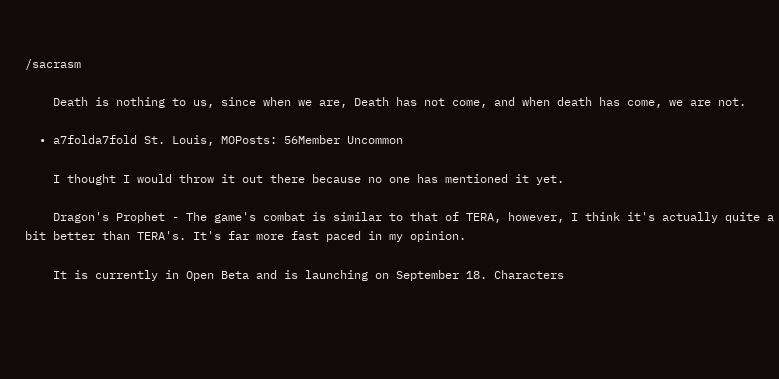/sacrasm

    Death is nothing to us, since when we are, Death has not come, and when death has come, we are not.

  • a7folda7fold St. Louis, MOPosts: 56Member Uncommon

    I thought I would throw it out there because no one has mentioned it yet.

    Dragon's Prophet - The game's combat is similar to that of TERA, however, I think it's actually quite a bit better than TERA's. It's far more fast paced in my opinion.

    It is currently in Open Beta and is launching on September 18. Characters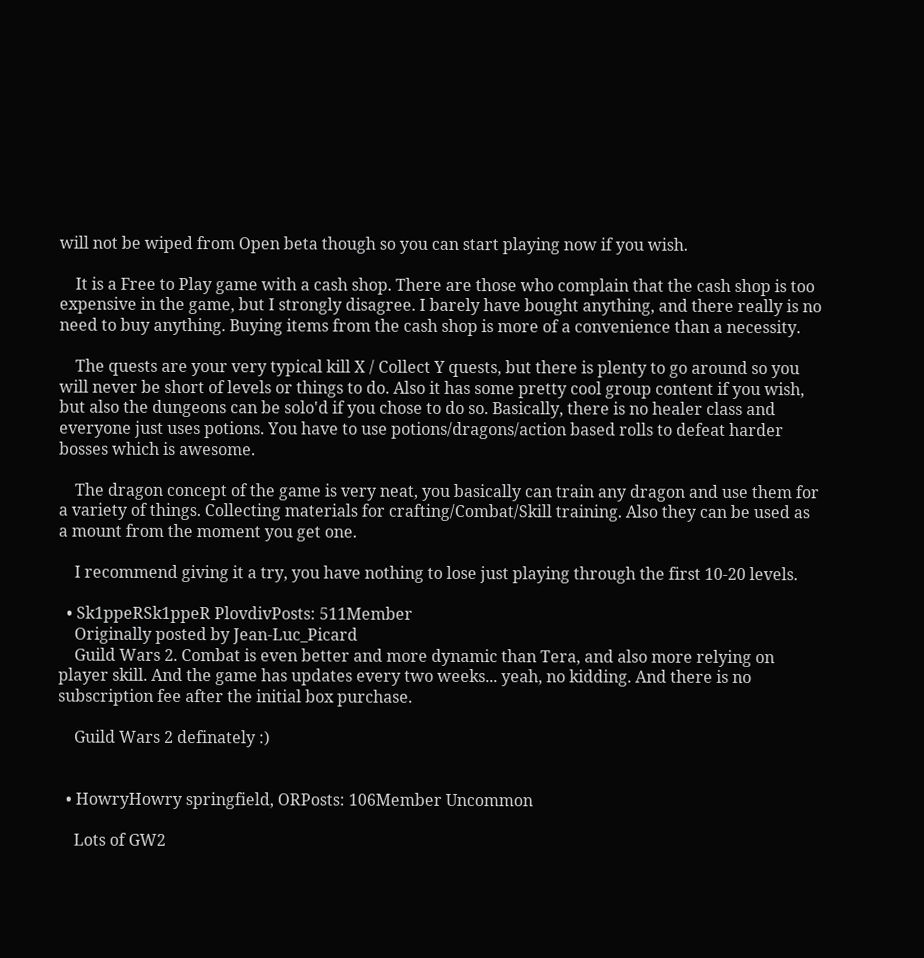will not be wiped from Open beta though so you can start playing now if you wish.

    It is a Free to Play game with a cash shop. There are those who complain that the cash shop is too expensive in the game, but I strongly disagree. I barely have bought anything, and there really is no need to buy anything. Buying items from the cash shop is more of a convenience than a necessity.

    The quests are your very typical kill X / Collect Y quests, but there is plenty to go around so you will never be short of levels or things to do. Also it has some pretty cool group content if you wish, but also the dungeons can be solo'd if you chose to do so. Basically, there is no healer class and everyone just uses potions. You have to use potions/dragons/action based rolls to defeat harder bosses which is awesome.

    The dragon concept of the game is very neat, you basically can train any dragon and use them for a variety of things. Collecting materials for crafting/Combat/Skill training. Also they can be used as a mount from the moment you get one.

    I recommend giving it a try, you have nothing to lose just playing through the first 10-20 levels.

  • Sk1ppeRSk1ppeR PlovdivPosts: 511Member
    Originally posted by Jean-Luc_Picard
    Guild Wars 2. Combat is even better and more dynamic than Tera, and also more relying on player skill. And the game has updates every two weeks... yeah, no kidding. And there is no subscription fee after the initial box purchase.

    Guild Wars 2 definately :)


  • HowryHowry springfield, ORPosts: 106Member Uncommon

    Lots of GW2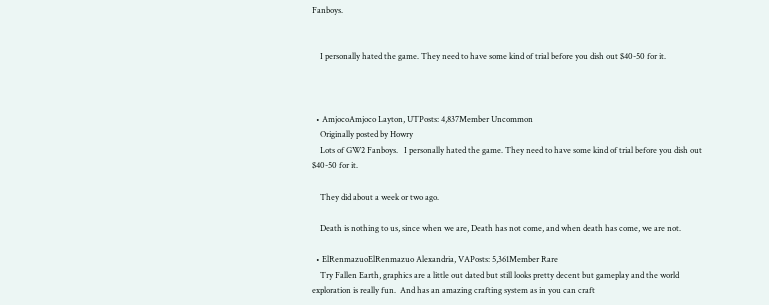Fanboys.


    I personally hated the game. They need to have some kind of trial before you dish out $40-50 for it.



  • AmjocoAmjoco Layton, UTPosts: 4,837Member Uncommon
    Originally posted by Howry
    Lots of GW2 Fanboys.   I personally hated the game. They need to have some kind of trial before you dish out $40-50 for it.

    They did about a week or two ago.

    Death is nothing to us, since when we are, Death has not come, and when death has come, we are not.

  • ElRenmazuoElRenmazuo Alexandria, VAPosts: 5,361Member Rare
    Try Fallen Earth, graphics are a little out dated but still looks pretty decent but gameplay and the world exploration is really fun.  And has an amazing crafting system as in you can craft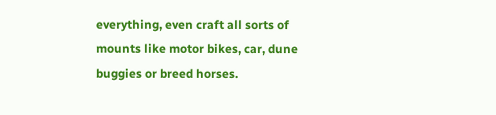everything, even craft all sorts of mounts like motor bikes, car, dune buggies or breed horses.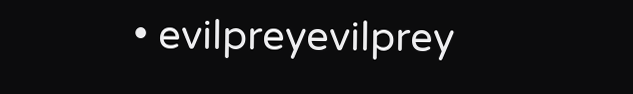• evilpreyevilprey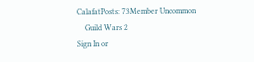CalafatPosts: 73Member Uncommon
    Guild Wars 2
Sign In or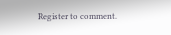Register to comment.